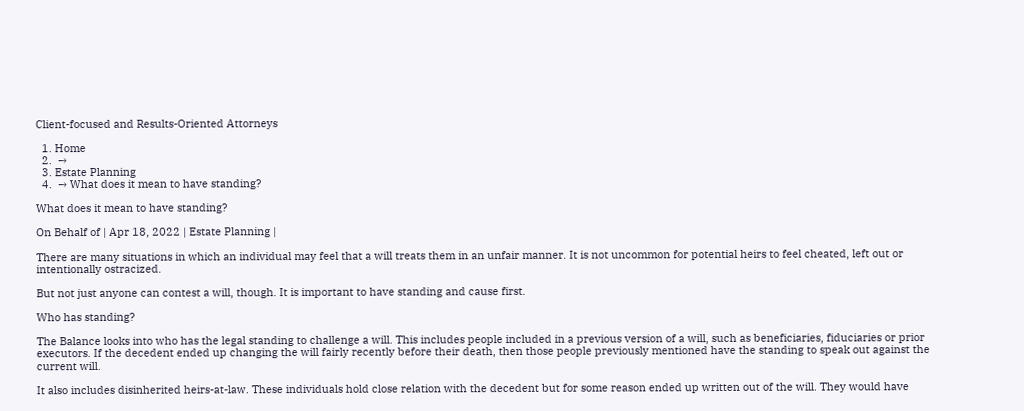Client-focused and Results-Oriented Attorneys

  1. Home
  2.  →
  3. Estate Planning
  4.  → What does it mean to have standing?

What does it mean to have standing?

On Behalf of | Apr 18, 2022 | Estate Planning |

There are many situations in which an individual may feel that a will treats them in an unfair manner. It is not uncommon for potential heirs to feel cheated, left out or intentionally ostracized.

But not just anyone can contest a will, though. It is important to have standing and cause first.

Who has standing?

The Balance looks into who has the legal standing to challenge a will. This includes people included in a previous version of a will, such as beneficiaries, fiduciaries or prior executors. If the decedent ended up changing the will fairly recently before their death, then those people previously mentioned have the standing to speak out against the current will.

It also includes disinherited heirs-at-law. These individuals hold close relation with the decedent but for some reason ended up written out of the will. They would have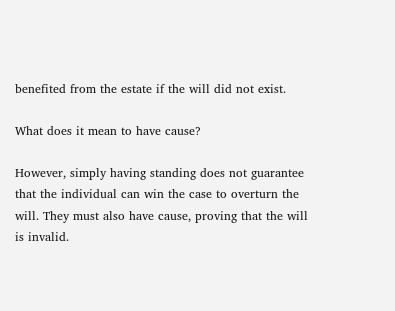benefited from the estate if the will did not exist.

What does it mean to have cause?

However, simply having standing does not guarantee that the individual can win the case to overturn the will. They must also have cause, proving that the will is invalid.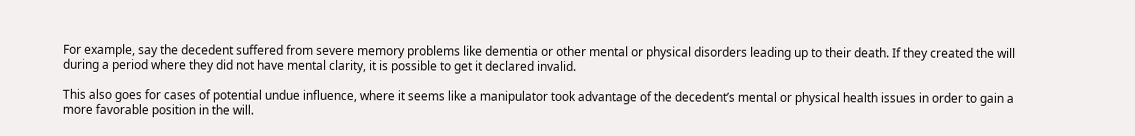For example, say the decedent suffered from severe memory problems like dementia or other mental or physical disorders leading up to their death. If they created the will during a period where they did not have mental clarity, it is possible to get it declared invalid.

This also goes for cases of potential undue influence, where it seems like a manipulator took advantage of the decedent’s mental or physical health issues in order to gain a more favorable position in the will.